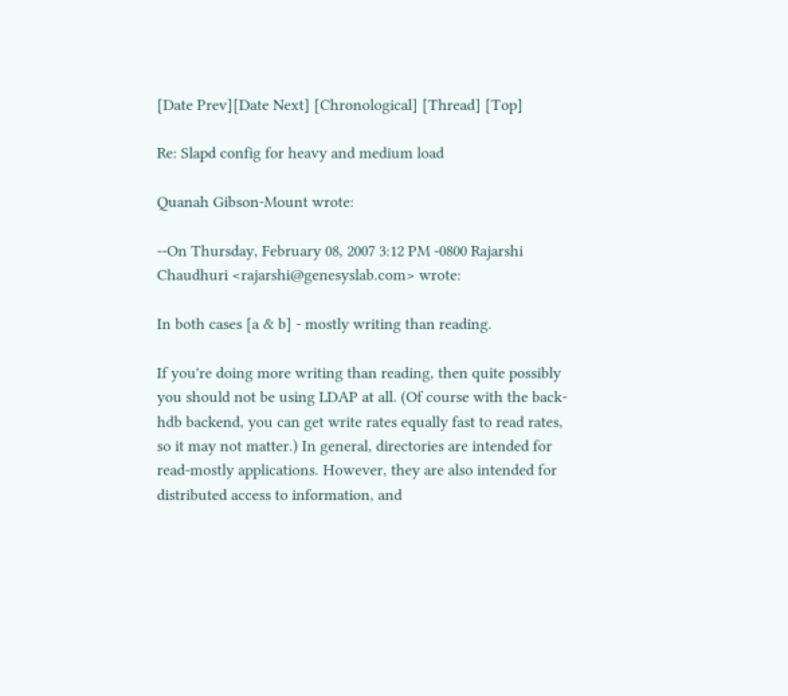[Date Prev][Date Next] [Chronological] [Thread] [Top]

Re: Slapd config for heavy and medium load

Quanah Gibson-Mount wrote:

--On Thursday, February 08, 2007 3:12 PM -0800 Rajarshi Chaudhuri <rajarshi@genesyslab.com> wrote:

In both cases [a & b] - mostly writing than reading.

If you're doing more writing than reading, then quite possibly you should not be using LDAP at all. (Of course with the back-hdb backend, you can get write rates equally fast to read rates, so it may not matter.) In general, directories are intended for read-mostly applications. However, they are also intended for distributed access to information, and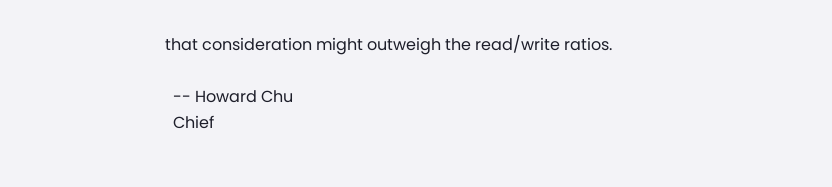that consideration might outweigh the read/write ratios.

  -- Howard Chu
  Chief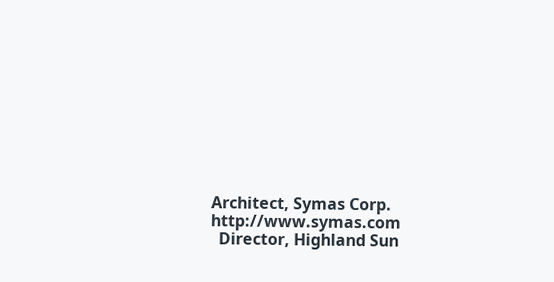Architect, Symas Corp.  http://www.symas.com
  Director, Highland Sun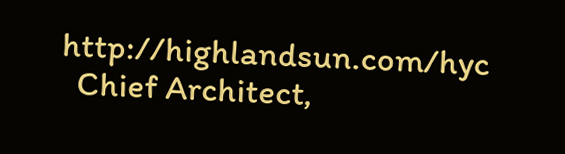http://highlandsun.com/hyc
  Chief Architect,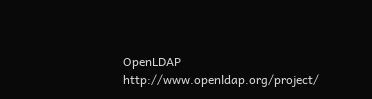OpenLDAP     http://www.openldap.org/project/